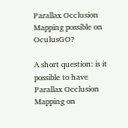Parallax Occlusion Mapping possible on OculusGO?

A short question: is it possible to have Parallax Occlusion Mapping on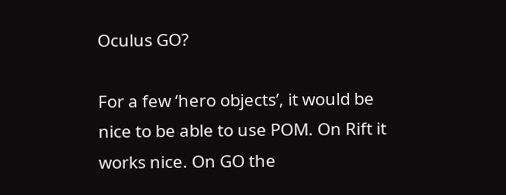Oculus GO?

For a few ‘hero objects’, it would be nice to be able to use POM. On Rift it works nice. On GO the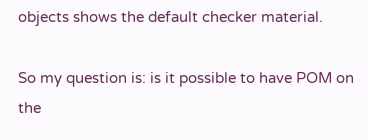objects shows the default checker material.

So my question is: is it possible to have POM on the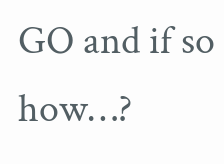GO and if so how…?